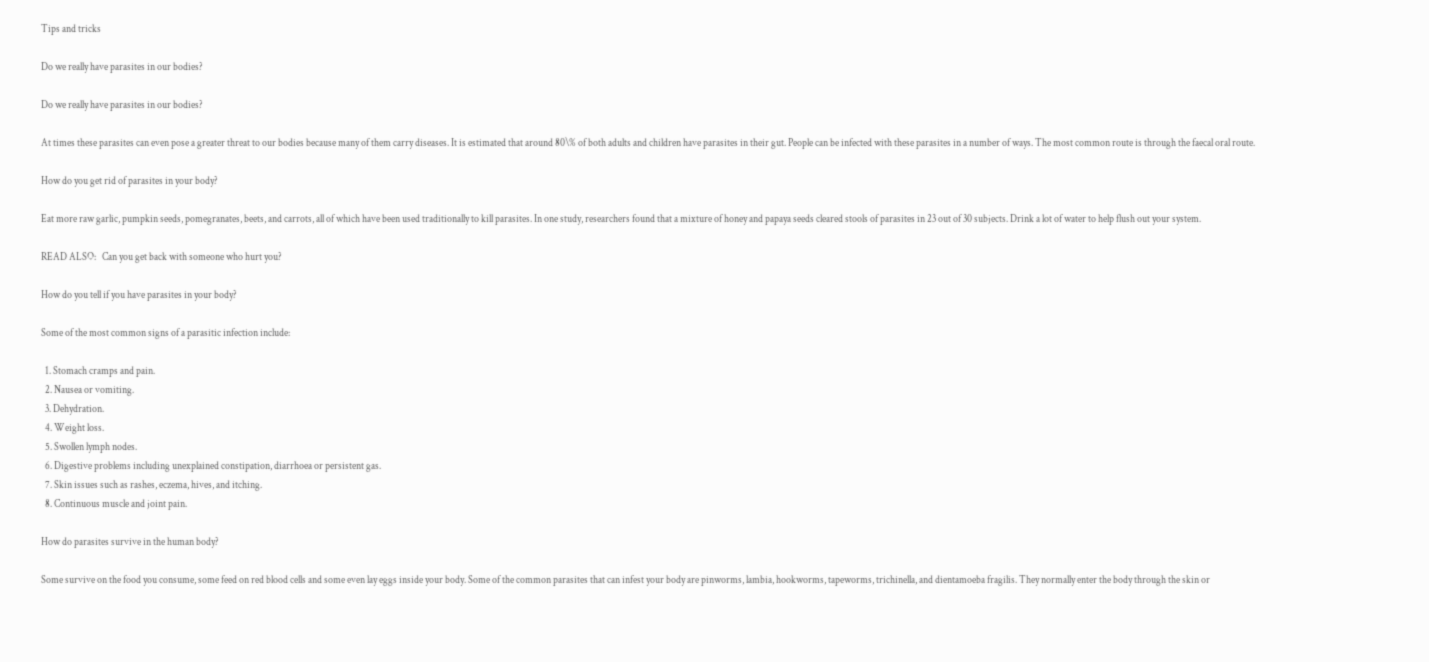Tips and tricks

Do we really have parasites in our bodies?

Do we really have parasites in our bodies?

At times these parasites can even pose a greater threat to our bodies because many of them carry diseases. It is estimated that around 80\% of both adults and children have parasites in their gut. People can be infected with these parasites in a number of ways. The most common route is through the faecal oral route.

How do you get rid of parasites in your body?

Eat more raw garlic, pumpkin seeds, pomegranates, beets, and carrots, all of which have been used traditionally to kill parasites. In one study, researchers found that a mixture of honey and papaya seeds cleared stools of parasites in 23 out of 30 subjects. Drink a lot of water to help flush out your system.

READ ALSO:   Can you get back with someone who hurt you?

How do you tell if you have parasites in your body?

Some of the most common signs of a parasitic infection include:

  1. Stomach cramps and pain.
  2. Nausea or vomiting.
  3. Dehydration.
  4. Weight loss.
  5. Swollen lymph nodes.
  6. Digestive problems including unexplained constipation, diarrhoea or persistent gas.
  7. Skin issues such as rashes, eczema, hives, and itching.
  8. Continuous muscle and joint pain.

How do parasites survive in the human body?

Some survive on the food you consume, some feed on red blood cells and some even lay eggs inside your body. Some of the common parasites that can infest your body are pinworms, lambia, hookworms, tapeworms, trichinella, and dientamoeba fragilis. They normally enter the body through the skin or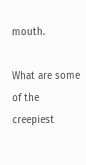mouth.

What are some of the creepiest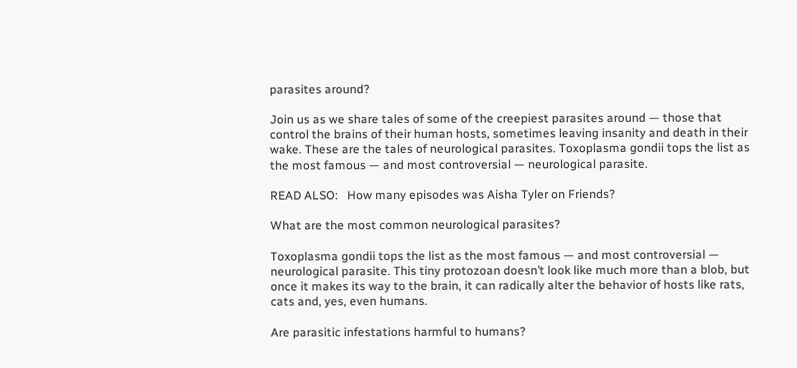parasites around?

Join us as we share tales of some of the creepiest parasites around — those that control the brains of their human hosts, sometimes leaving insanity and death in their wake. These are the tales of neurological parasites. Toxoplasma gondii tops the list as the most famous — and most controversial — neurological parasite.

READ ALSO:   How many episodes was Aisha Tyler on Friends?

What are the most common neurological parasites?

Toxoplasma gondii tops the list as the most famous — and most controversial — neurological parasite. This tiny protozoan doesn’t look like much more than a blob, but once it makes its way to the brain, it can radically alter the behavior of hosts like rats, cats and, yes, even humans.

Are parasitic infestations harmful to humans?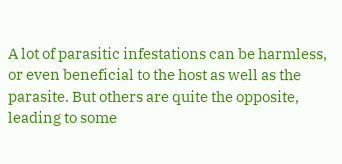A lot of parasitic infestations can be harmless, or even beneficial to the host as well as the parasite. But others are quite the opposite, leading to some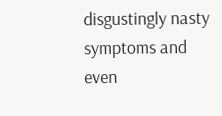disgustingly nasty symptoms and even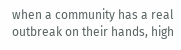when a community has a real outbreak on their hands, high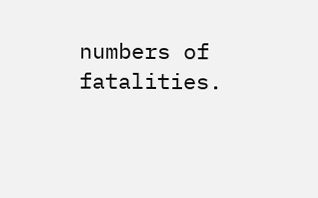numbers of fatalities.